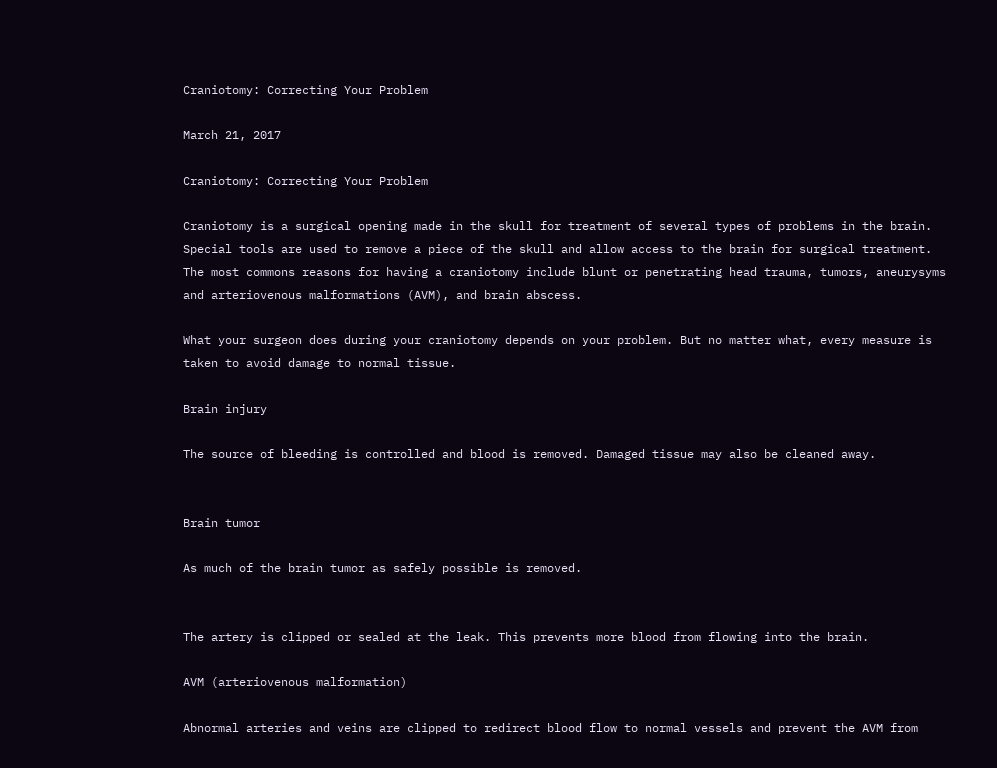Craniotomy: Correcting Your Problem

March 21, 2017

Craniotomy: Correcting Your Problem

Craniotomy is a surgical opening made in the skull for treatment of several types of problems in the brain.  Special tools are used to remove a piece of the skull and allow access to the brain for surgical treatment. The most commons reasons for having a craniotomy include blunt or penetrating head trauma, tumors, aneurysyms and arteriovenous malformations (AVM), and brain abscess.

What your surgeon does during your craniotomy depends on your problem. But no matter what, every measure is taken to avoid damage to normal tissue.

Brain injury

The source of bleeding is controlled and blood is removed. Damaged tissue may also be cleaned away.


Brain tumor

As much of the brain tumor as safely possible is removed.


The artery is clipped or sealed at the leak. This prevents more blood from flowing into the brain.

AVM (arteriovenous malformation)

Abnormal arteries and veins are clipped to redirect blood flow to normal vessels and prevent the AVM from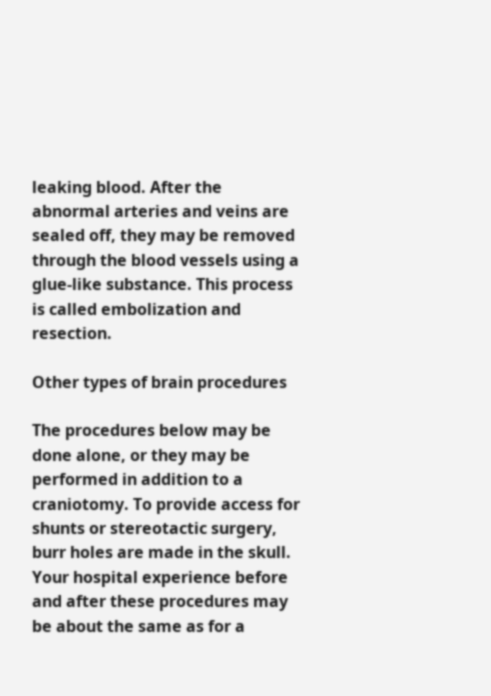leaking blood. After the abnormal arteries and veins are sealed off, they may be removed through the blood vessels using a glue-like substance. This process is called embolization and resection.

Other types of brain procedures

The procedures below may be done alone, or they may be performed in addition to a craniotomy. To provide access for shunts or stereotactic surgery, burr holes are made in the skull. Your hospital experience before and after these procedures may be about the same as for a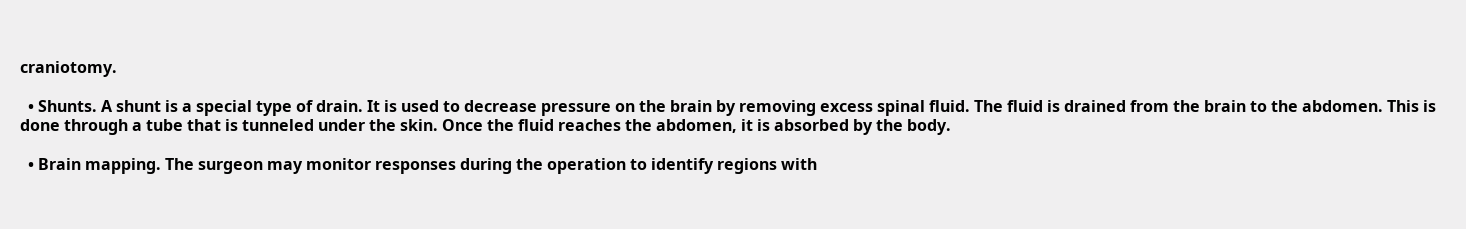craniotomy.

  • Shunts. A shunt is a special type of drain. It is used to decrease pressure on the brain by removing excess spinal fluid. The fluid is drained from the brain to the abdomen. This is done through a tube that is tunneled under the skin. Once the fluid reaches the abdomen, it is absorbed by the body.

  • Brain mapping. The surgeon may monitor responses during the operation to identify regions with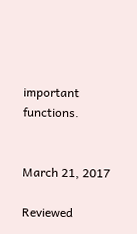important functions.


March 21, 2017

Reviewed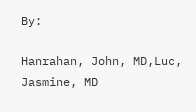By:

Hanrahan, John, MD,Luc, Jasmine, MD